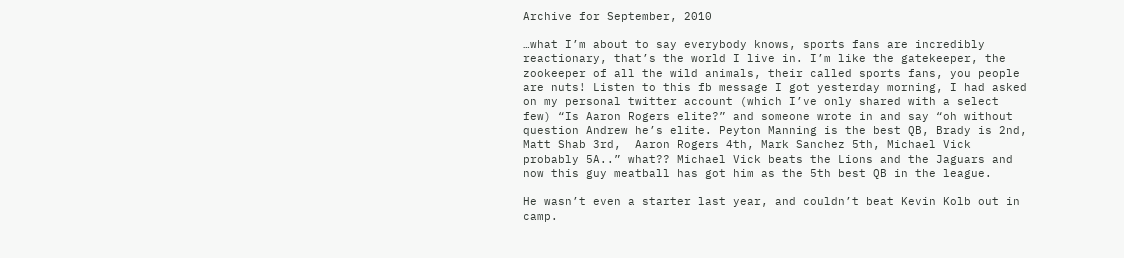Archive for September, 2010

…what I’m about to say everybody knows, sports fans are incredibly reactionary, that’s the world I live in. I’m like the gatekeeper, the zookeeper of all the wild animals, their called sports fans, you people are nuts! Listen to this fb message I got yesterday morning, I had asked on my personal twitter account (which I’ve only shared with a select few) “Is Aaron Rogers elite?” and someone wrote in and say “oh without question Andrew he’s elite. Peyton Manning is the best QB, Brady is 2nd, Matt Shab 3rd,  Aaron Rogers 4th, Mark Sanchez 5th, Michael Vick probably 5A..” what?? Michael Vick beats the Lions and the Jaguars and now this guy meatball has got him as the 5th best QB in the league.

He wasn’t even a starter last year, and couldn’t beat Kevin Kolb out in camp.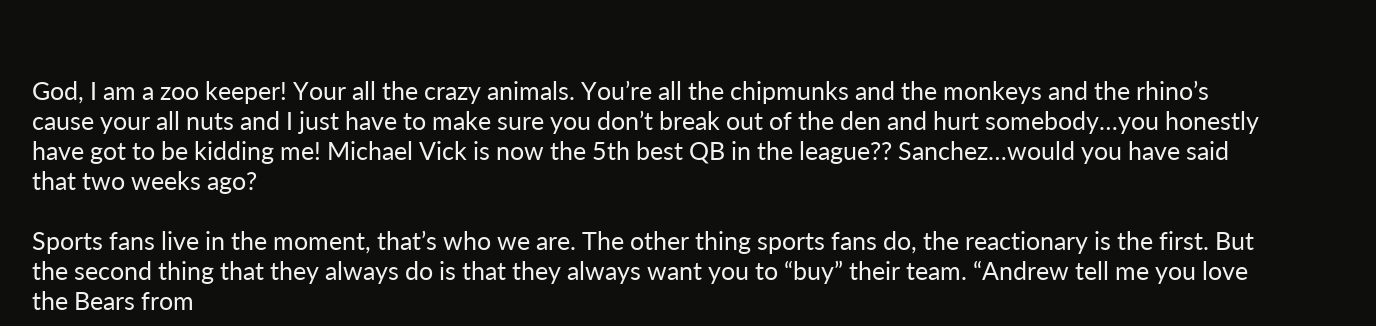God, I am a zoo keeper! Your all the crazy animals. You’re all the chipmunks and the monkeys and the rhino’s cause your all nuts and I just have to make sure you don’t break out of the den and hurt somebody…you honestly have got to be kidding me! Michael Vick is now the 5th best QB in the league?? Sanchez…would you have said that two weeks ago?

Sports fans live in the moment, that’s who we are. The other thing sports fans do, the reactionary is the first. But the second thing that they always do is that they always want you to “buy” their team. “Andrew tell me you love the Bears from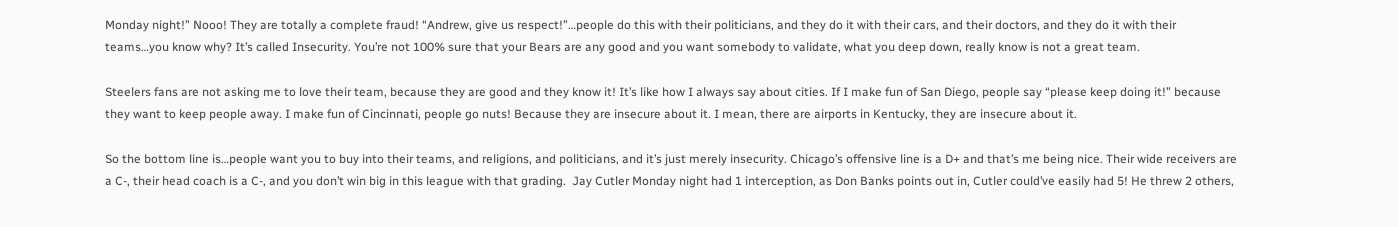Monday night!” Nooo! They are totally a complete fraud! “Andrew, give us respect!”…people do this with their politicians, and they do it with their cars, and their doctors, and they do it with their teams…you know why? It’s called Insecurity. You’re not 100% sure that your Bears are any good and you want somebody to validate, what you deep down, really know is not a great team.

Steelers fans are not asking me to love their team, because they are good and they know it! It’s like how I always say about cities. If I make fun of San Diego, people say “please keep doing it!” because they want to keep people away. I make fun of Cincinnati, people go nuts! Because they are insecure about it. I mean, there are airports in Kentucky, they are insecure about it.

So the bottom line is…people want you to buy into their teams, and religions, and politicians, and it’s just merely insecurity. Chicago’s offensive line is a D+ and that’s me being nice. Their wide receivers are a C-, their head coach is a C-, and you don’t win big in this league with that grading.  Jay Cutler Monday night had 1 interception, as Don Banks points out in, Cutler could’ve easily had 5! He threw 2 others,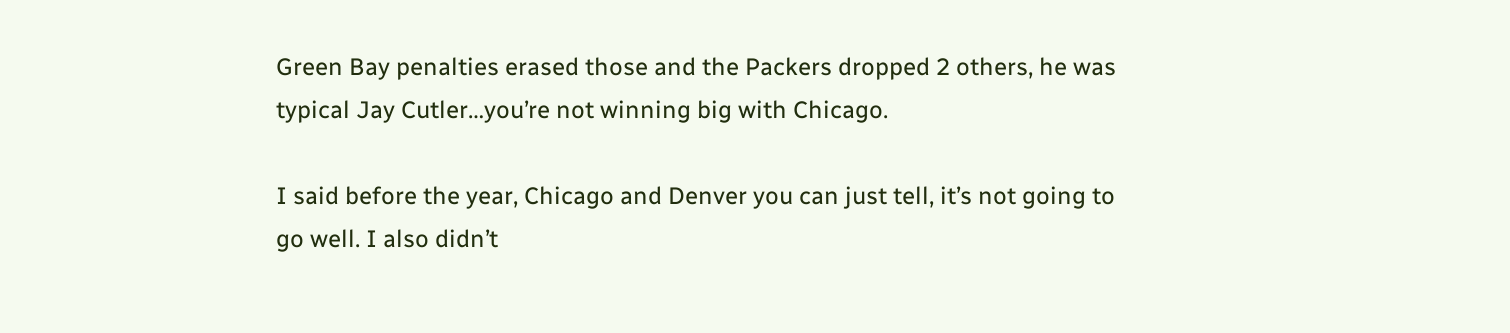Green Bay penalties erased those and the Packers dropped 2 others, he was typical Jay Cutler…you’re not winning big with Chicago.

I said before the year, Chicago and Denver you can just tell, it’s not going to go well. I also didn’t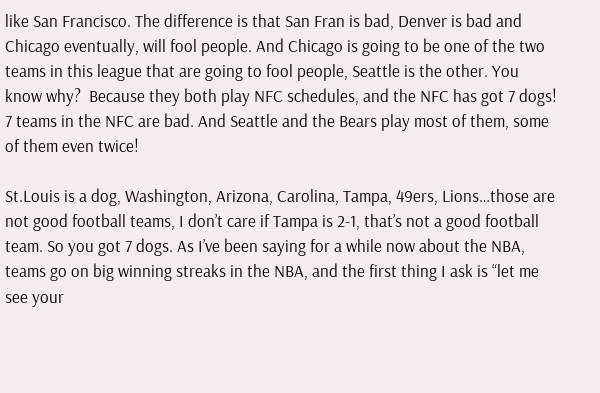like San Francisco. The difference is that San Fran is bad, Denver is bad and Chicago eventually, will fool people. And Chicago is going to be one of the two teams in this league that are going to fool people, Seattle is the other. You know why?  Because they both play NFC schedules, and the NFC has got 7 dogs! 7 teams in the NFC are bad. And Seattle and the Bears play most of them, some of them even twice!

St.Louis is a dog, Washington, Arizona, Carolina, Tampa, 49ers, Lions…those are not good football teams, I don’t care if Tampa is 2-1, that’s not a good football team. So you got 7 dogs. As I’ve been saying for a while now about the NBA, teams go on big winning streaks in the NBA, and the first thing I ask is “let me see your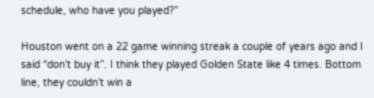schedule, who have you played?”

Houston went on a 22 game winning streak a couple of years ago and I said “don’t buy it”. I think they played Golden State like 4 times. Bottom line, they couldn’t win a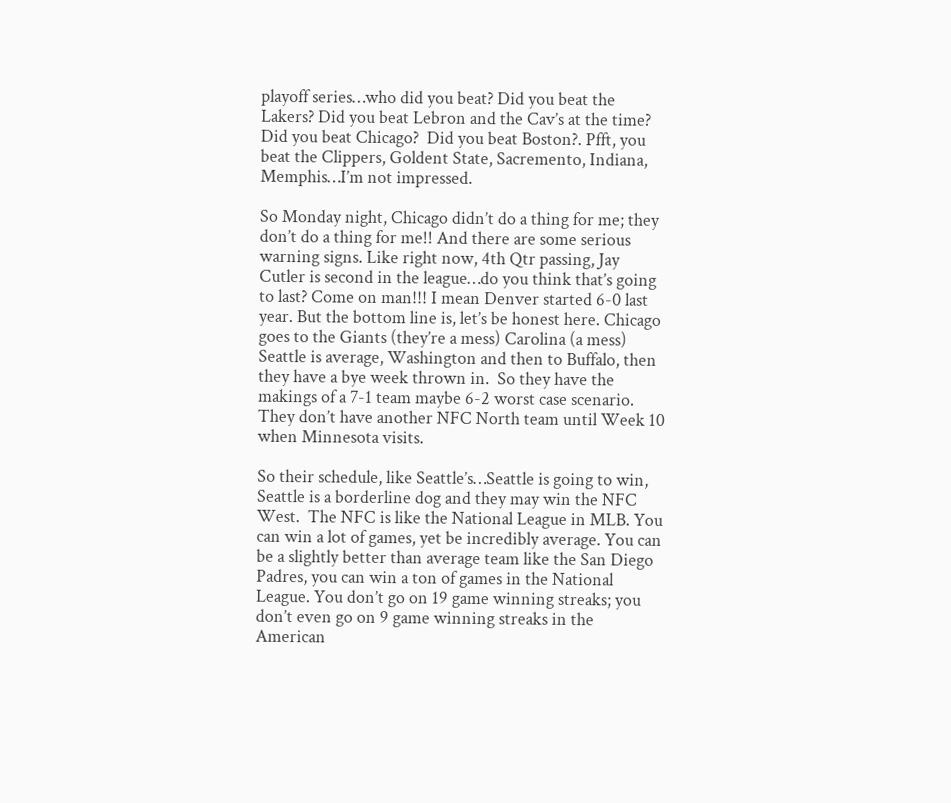playoff series…who did you beat? Did you beat the Lakers? Did you beat Lebron and the Cav’s at the time? Did you beat Chicago?  Did you beat Boston?. Pfft, you beat the Clippers, Goldent State, Sacremento, Indiana, Memphis…I’m not impressed.

So Monday night, Chicago didn’t do a thing for me; they don’t do a thing for me!! And there are some serious warning signs. Like right now, 4th Qtr passing, Jay Cutler is second in the league…do you think that’s going to last? Come on man!!! I mean Denver started 6-0 last year. But the bottom line is, let’s be honest here. Chicago goes to the Giants (they’re a mess) Carolina (a mess) Seattle is average, Washington and then to Buffalo, then they have a bye week thrown in.  So they have the makings of a 7-1 team maybe 6-2 worst case scenario. They don’t have another NFC North team until Week 10 when Minnesota visits.

So their schedule, like Seattle’s…Seattle is going to win, Seattle is a borderline dog and they may win the NFC West.  The NFC is like the National League in MLB. You can win a lot of games, yet be incredibly average. You can be a slightly better than average team like the San Diego Padres, you can win a ton of games in the National League. You don’t go on 19 game winning streaks; you don’t even go on 9 game winning streaks in the American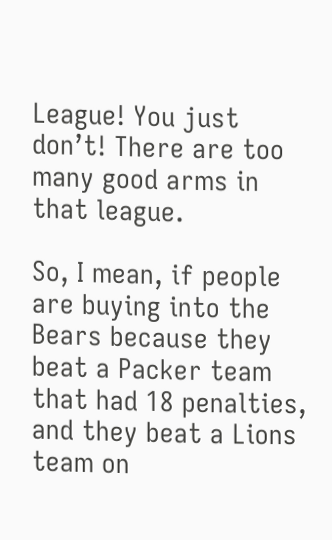League! You just don’t! There are too many good arms in that league.

So, I mean, if people are buying into the Bears because they beat a Packer team that had 18 penalties, and they beat a Lions team on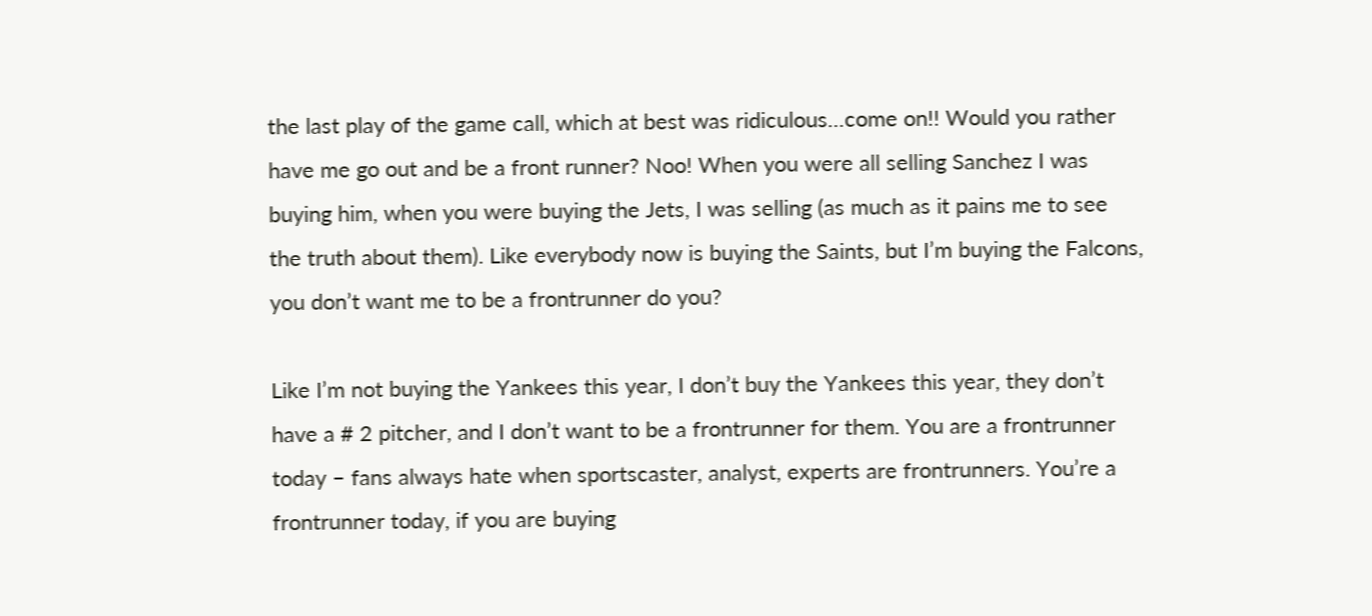the last play of the game call, which at best was ridiculous…come on!! Would you rather have me go out and be a front runner? Noo! When you were all selling Sanchez I was buying him, when you were buying the Jets, I was selling (as much as it pains me to see the truth about them). Like everybody now is buying the Saints, but I’m buying the Falcons, you don’t want me to be a frontrunner do you?

Like I’m not buying the Yankees this year, I don’t buy the Yankees this year, they don’t have a # 2 pitcher, and I don’t want to be a frontrunner for them. You are a frontrunner today – fans always hate when sportscaster, analyst, experts are frontrunners. You’re a frontrunner today, if you are buying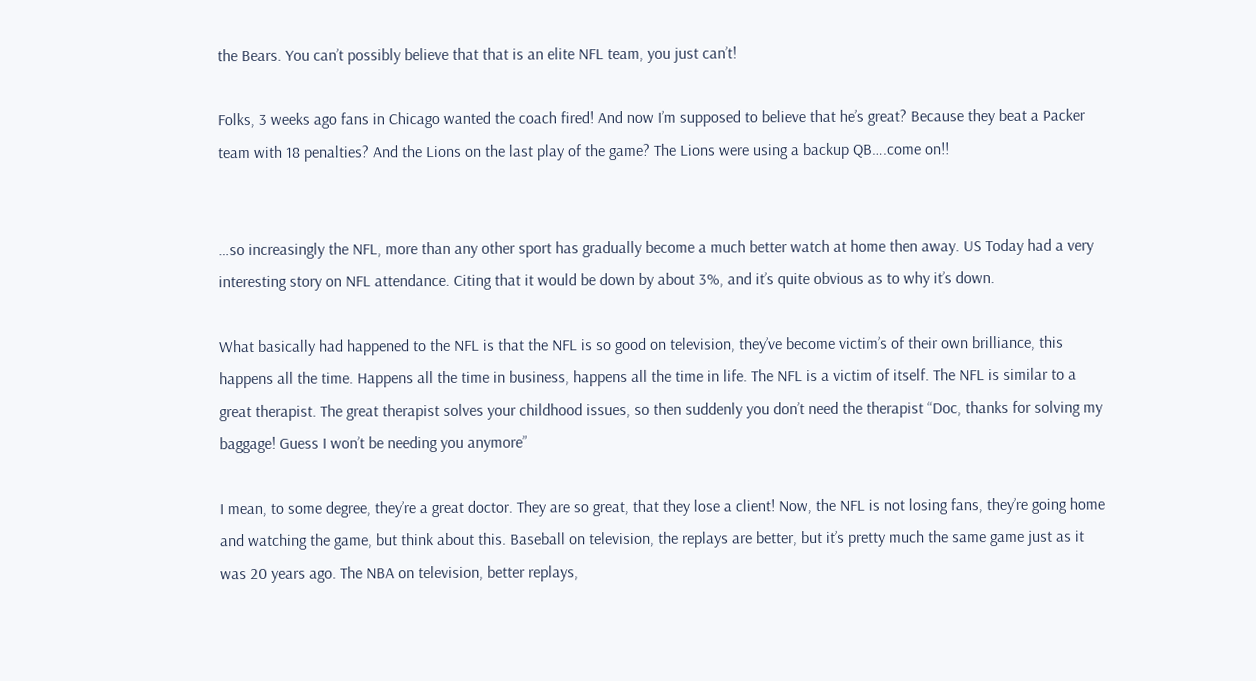the Bears. You can’t possibly believe that that is an elite NFL team, you just can’t!

Folks, 3 weeks ago fans in Chicago wanted the coach fired! And now I’m supposed to believe that he’s great? Because they beat a Packer team with 18 penalties? And the Lions on the last play of the game? The Lions were using a backup QB….come on!!


…so increasingly the NFL, more than any other sport has gradually become a much better watch at home then away. US Today had a very interesting story on NFL attendance. Citing that it would be down by about 3%, and it’s quite obvious as to why it’s down.

What basically had happened to the NFL is that the NFL is so good on television, they’ve become victim’s of their own brilliance, this happens all the time. Happens all the time in business, happens all the time in life. The NFL is a victim of itself. The NFL is similar to a great therapist. The great therapist solves your childhood issues, so then suddenly you don’t need the therapist “Doc, thanks for solving my baggage! Guess I won’t be needing you anymore”

I mean, to some degree, they’re a great doctor. They are so great, that they lose a client! Now, the NFL is not losing fans, they’re going home and watching the game, but think about this. Baseball on television, the replays are better, but it’s pretty much the same game just as it was 20 years ago. The NBA on television, better replays,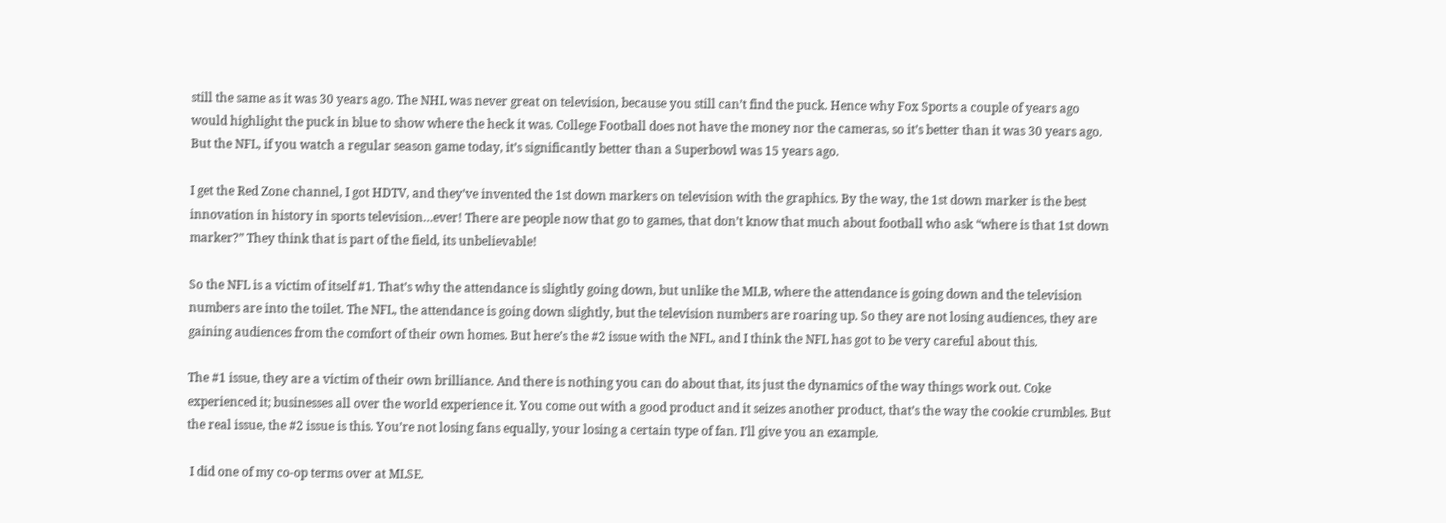still the same as it was 30 years ago. The NHL was never great on television, because you still can’t find the puck. Hence why Fox Sports a couple of years ago would highlight the puck in blue to show where the heck it was. College Football does not have the money nor the cameras, so it’s better than it was 30 years ago. But the NFL, if you watch a regular season game today, it’s significantly better than a Superbowl was 15 years ago.

I get the Red Zone channel, I got HDTV, and they’ve invented the 1st down markers on television with the graphics. By the way, the 1st down marker is the best innovation in history in sports television…ever! There are people now that go to games, that don’t know that much about football who ask “where is that 1st down marker?” They think that is part of the field, its unbelievable!

So the NFL is a victim of itself #1. That’s why the attendance is slightly going down, but unlike the MLB, where the attendance is going down and the television numbers are into the toilet. The NFL, the attendance is going down slightly, but the television numbers are roaring up. So they are not losing audiences, they are gaining audiences from the comfort of their own homes. But here’s the #2 issue with the NFL, and I think the NFL has got to be very careful about this.

The #1 issue, they are a victim of their own brilliance. And there is nothing you can do about that, its just the dynamics of the way things work out. Coke experienced it; businesses all over the world experience it. You come out with a good product and it seizes another product, that’s the way the cookie crumbles. But the real issue, the #2 issue is this. You’re not losing fans equally, your losing a certain type of fan. I’ll give you an example.

 I did one of my co-op terms over at MLSE.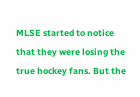MLSE started to notice that they were losing the true hockey fans. But the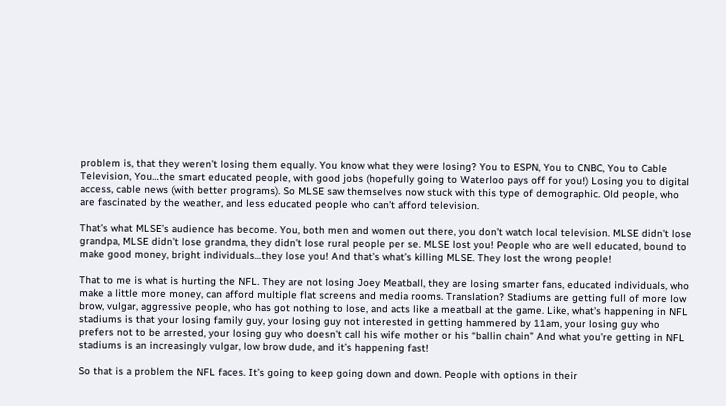problem is, that they weren’t losing them equally. You know what they were losing? You to ESPN, You to CNBC, You to Cable Television, You…the smart educated people, with good jobs (hopefully going to Waterloo pays off for you!) Losing you to digital access, cable news (with better programs). So MLSE saw themselves now stuck with this type of demographic. Old people, who are fascinated by the weather, and less educated people who can’t afford television.

That’s what MLSE’s audience has become. You, both men and women out there, you don’t watch local television. MLSE didn’t lose grandpa, MLSE didn’t lose grandma, they didn’t lose rural people per se. MLSE lost you! People who are well educated, bound to make good money, bright individuals…they lose you! And that’s what’s killing MLSE. They lost the wrong people!

That to me is what is hurting the NFL. They are not losing Joey Meatball, they are losing smarter fans, educated individuals, who make a little more money, can afford multiple flat screens and media rooms. Translation? Stadiums are getting full of more low brow, vulgar, aggressive people, who has got nothing to lose, and acts like a meatball at the game. Like, what’s happening in NFL stadiums is that your losing family guy, your losing guy not interested in getting hammered by 11am, your losing guy who prefers not to be arrested, your losing guy who doesn’t call his wife mother or his “ballin chain” And what you’re getting in NFL stadiums is an increasingly vulgar, low brow dude, and it’s happening fast!

So that is a problem the NFL faces. It’s going to keep going down and down. People with options in their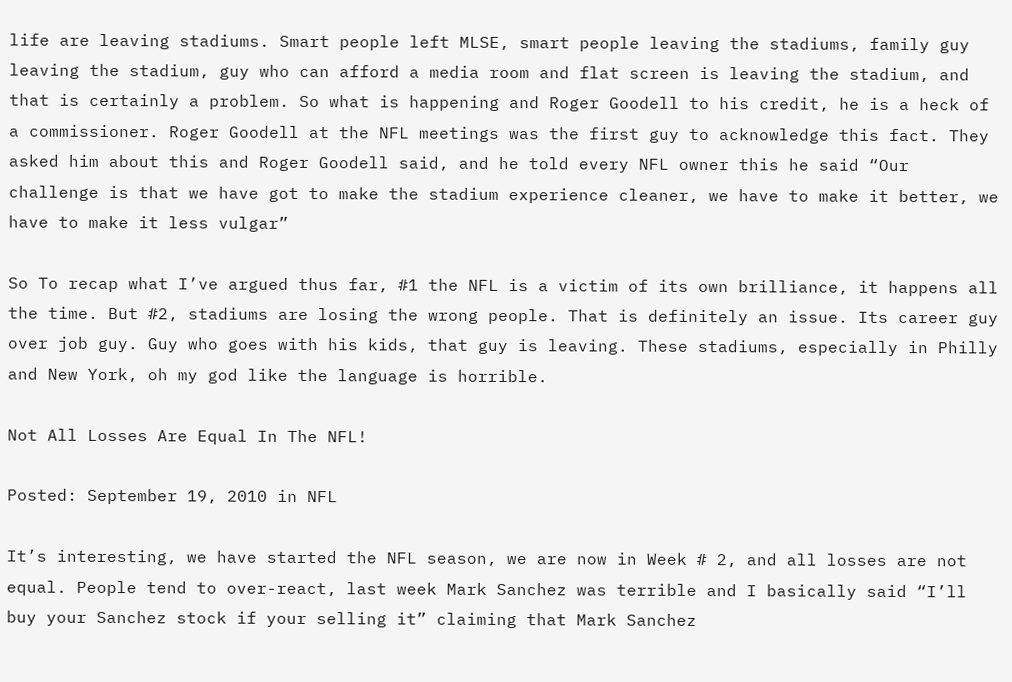life are leaving stadiums. Smart people left MLSE, smart people leaving the stadiums, family guy leaving the stadium, guy who can afford a media room and flat screen is leaving the stadium, and that is certainly a problem. So what is happening and Roger Goodell to his credit, he is a heck of a commissioner. Roger Goodell at the NFL meetings was the first guy to acknowledge this fact. They asked him about this and Roger Goodell said, and he told every NFL owner this he said “Our challenge is that we have got to make the stadium experience cleaner, we have to make it better, we have to make it less vulgar”

So To recap what I’ve argued thus far, #1 the NFL is a victim of its own brilliance, it happens all the time. But #2, stadiums are losing the wrong people. That is definitely an issue. Its career guy over job guy. Guy who goes with his kids, that guy is leaving. These stadiums, especially in Philly and New York, oh my god like the language is horrible.

Not All Losses Are Equal In The NFL!

Posted: September 19, 2010 in NFL

It’s interesting, we have started the NFL season, we are now in Week # 2, and all losses are not equal. People tend to over-react, last week Mark Sanchez was terrible and I basically said “I’ll buy your Sanchez stock if your selling it” claiming that Mark Sanchez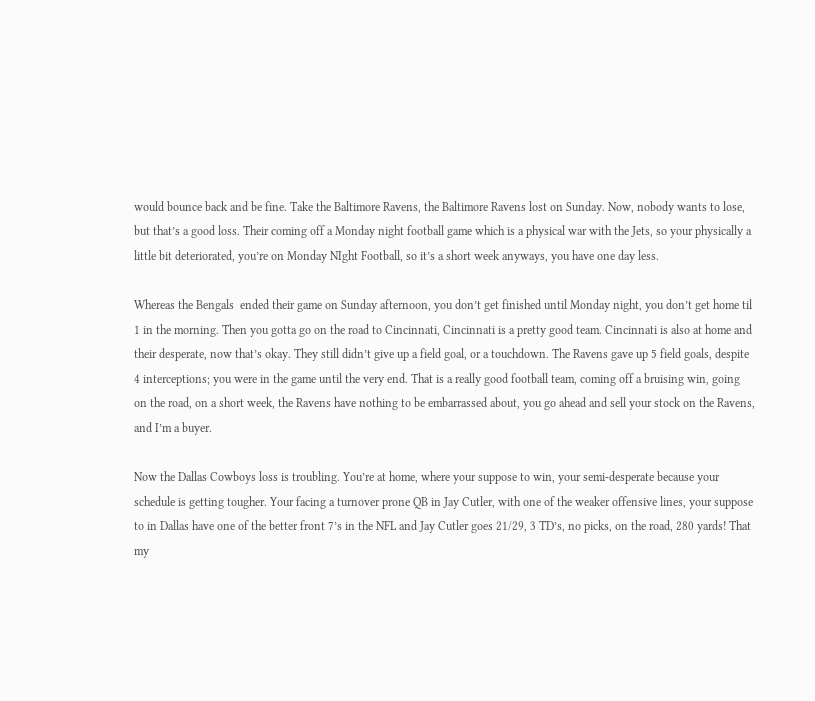would bounce back and be fine. Take the Baltimore Ravens, the Baltimore Ravens lost on Sunday. Now, nobody wants to lose, but that’s a good loss. Their coming off a Monday night football game which is a physical war with the Jets, so your physically a little bit deteriorated, you’re on Monday NIght Football, so it’s a short week anyways, you have one day less.

Whereas the Bengals  ended their game on Sunday afternoon, you don’t get finished until Monday night, you don’t get home til 1 in the morning. Then you gotta go on the road to Cincinnati, Cincinnati is a pretty good team. Cincinnati is also at home and their desperate, now that’s okay. They still didn’t give up a field goal, or a touchdown. The Ravens gave up 5 field goals, despite 4 interceptions; you were in the game until the very end. That is a really good football team, coming off a bruising win, going on the road, on a short week, the Ravens have nothing to be embarrassed about, you go ahead and sell your stock on the Ravens, and I’m a buyer.

Now the Dallas Cowboys loss is troubling. You’re at home, where your suppose to win, your semi-desperate because your schedule is getting tougher. Your facing a turnover prone QB in Jay Cutler, with one of the weaker offensive lines, your suppose to in Dallas have one of the better front 7’s in the NFL and Jay Cutler goes 21/29, 3 TD’s, no picks, on the road, 280 yards! That my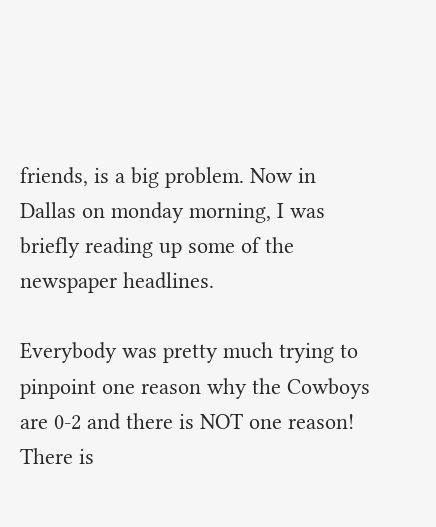friends, is a big problem. Now in Dallas on monday morning, I was briefly reading up some of the newspaper headlines.

Everybody was pretty much trying to pinpoint one reason why the Cowboys are 0-2 and there is NOT one reason! There is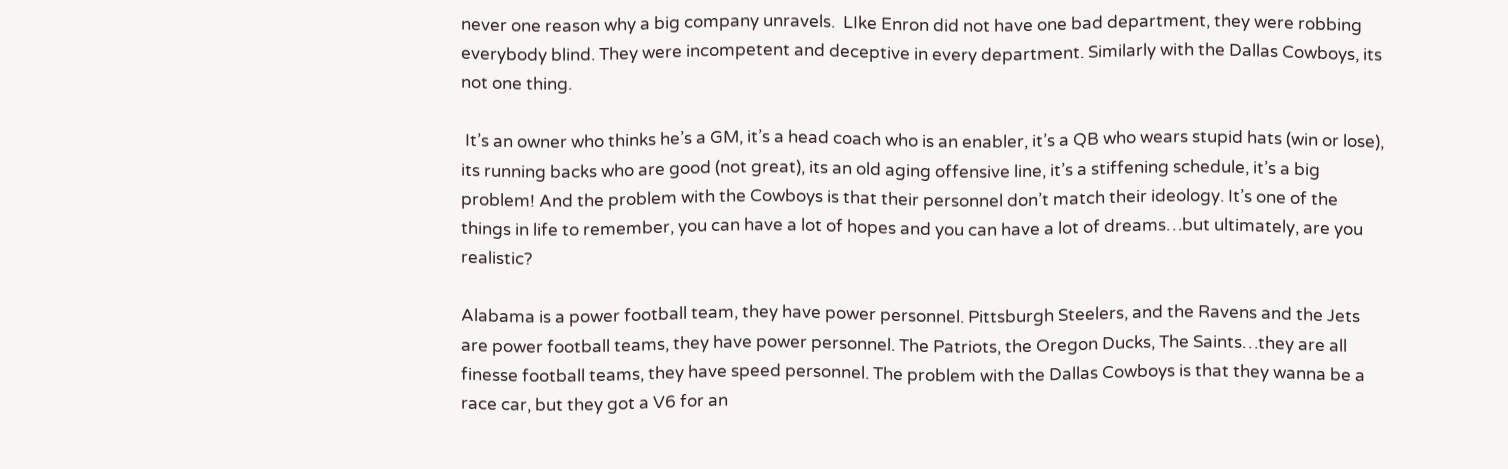never one reason why a big company unravels.  LIke Enron did not have one bad department, they were robbing everybody blind. They were incompetent and deceptive in every department. Similarly with the Dallas Cowboys, its not one thing.

 It’s an owner who thinks he’s a GM, it’s a head coach who is an enabler, it’s a QB who wears stupid hats (win or lose), its running backs who are good (not great), its an old aging offensive line, it’s a stiffening schedule, it’s a big problem! And the problem with the Cowboys is that their personnel don’t match their ideology. It’s one of the things in life to remember, you can have a lot of hopes and you can have a lot of dreams…but ultimately, are you realistic?

Alabama is a power football team, they have power personnel. Pittsburgh Steelers, and the Ravens and the Jets are power football teams, they have power personnel. The Patriots, the Oregon Ducks, The Saints…they are all finesse football teams, they have speed personnel. The problem with the Dallas Cowboys is that they wanna be a race car, but they got a V6 for an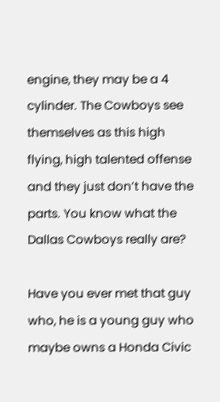engine, they may be a 4 cylinder. The Cowboys see themselves as this high flying, high talented offense and they just don’t have the parts. You know what the Dallas Cowboys really are?

Have you ever met that guy who, he is a young guy who maybe owns a Honda Civic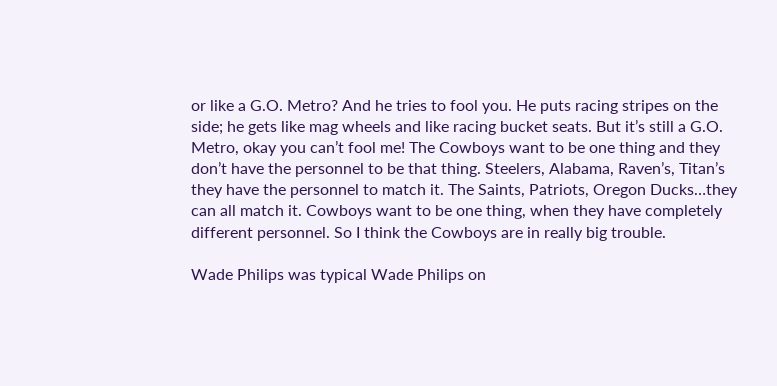or like a G.O. Metro? And he tries to fool you. He puts racing stripes on the side; he gets like mag wheels and like racing bucket seats. But it’s still a G.O. Metro, okay you can’t fool me! The Cowboys want to be one thing and they don’t have the personnel to be that thing. Steelers, Alabama, Raven’s, Titan’s they have the personnel to match it. The Saints, Patriots, Oregon Ducks…they can all match it. Cowboys want to be one thing, when they have completely different personnel. So I think the Cowboys are in really big trouble.

Wade Philips was typical Wade Philips on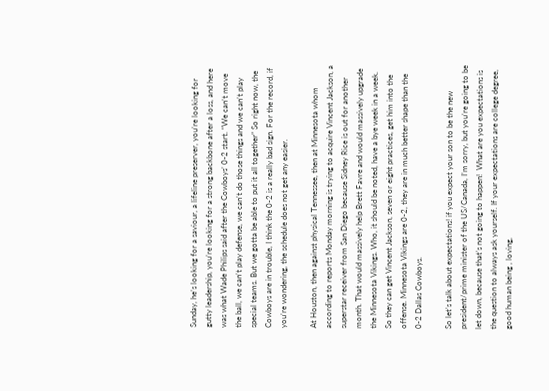Sunday, he’s looking for a saviour, a lifeline preserver, you’re looking for gutty leadership, you’re looking for a strong backbone after a loss, and here was what Wade Philips said after the Cowboys’ 0-2 start. “We can’t move the ball, we can’t play defense, we can’t do those things and we can’t play special teams. But we gotta be able to put it all together” So right now, the Cowboys are in trouble, I think the 0-2 is a really bad sign. For the record, if you’re wondering, the schedule does not get any easier.

At Houston, then against physical Tennessee, then at Minnesota whom according to reports Monday morning is trying to acquire Vincent Jackson, a superstar receiver from San Diego because Sidney Rice is out for another month. That would massively help Brett Favre and would massively upgrade the Minnesota Vikings. Who, it should be noted, have a bye week in a week. So they can get Vincent Jackson, seven or eight practices, get him into the offense. Minnesota Vikings are 0-2, they are in much better shape than the 0-2 Dallas Cowboys.

So let’s talk about expectations! if you expect your son to be the new president/prime minister of the US/Canada, I’m sorry, but you’re going to be let down, because that’s not going to happen!  What are you expectations is the question to always ask yourself. If your expectations are college degree, good human being , loving,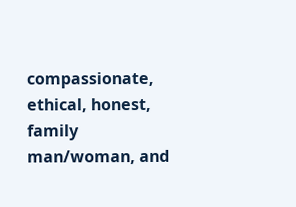compassionate, ethical, honest, family man/woman, and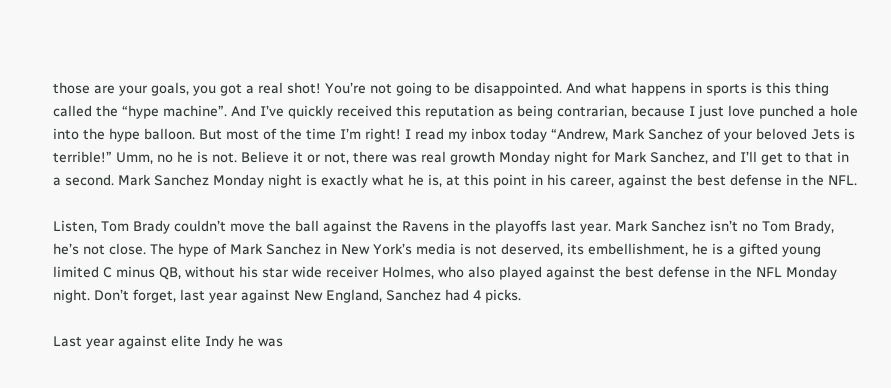those are your goals, you got a real shot! You’re not going to be disappointed. And what happens in sports is this thing called the “hype machine”. And I’ve quickly received this reputation as being contrarian, because I just love punched a hole into the hype balloon. But most of the time I’m right! I read my inbox today “Andrew, Mark Sanchez of your beloved Jets is terrible!” Umm, no he is not. Believe it or not, there was real growth Monday night for Mark Sanchez, and I’ll get to that in a second. Mark Sanchez Monday night is exactly what he is, at this point in his career, against the best defense in the NFL.

Listen, Tom Brady couldn’t move the ball against the Ravens in the playoffs last year. Mark Sanchez isn’t no Tom Brady, he’s not close. The hype of Mark Sanchez in New York’s media is not deserved, its embellishment, he is a gifted young limited C minus QB, without his star wide receiver Holmes, who also played against the best defense in the NFL Monday night. Don’t forget, last year against New England, Sanchez had 4 picks.

Last year against elite Indy he was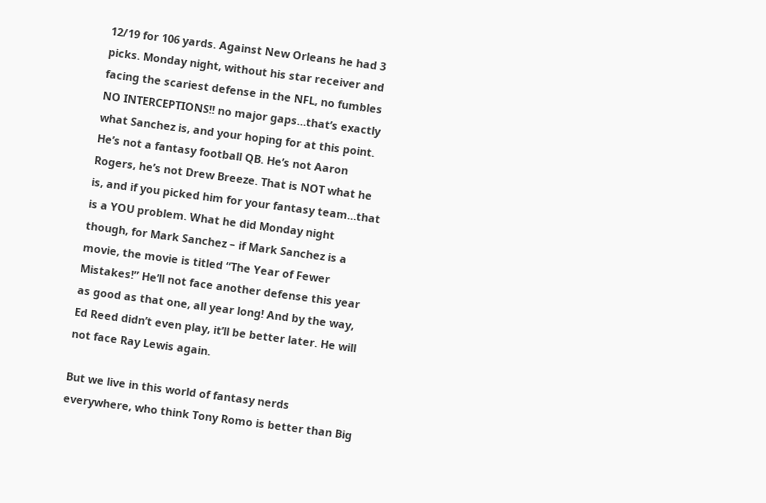12/19 for 106 yards. Against New Orleans he had 3 picks. Monday night, without his star receiver and facing the scariest defense in the NFL, no fumbles NO INTERCEPTIONS!! no major gaps…that’s exactly what Sanchez is, and your hoping for at this point. He’s not a fantasy football QB. He’s not Aaron Rogers, he’s not Drew Breeze. That is NOT what he is, and if you picked him for your fantasy team…that is a YOU problem. What he did Monday night though, for Mark Sanchez – if Mark Sanchez is a movie, the movie is titled “The Year of Fewer Mistakes!” He’ll not face another defense this year as good as that one, all year long! And by the way, Ed Reed didn’t even play, it’ll be better later. He will not face Ray Lewis again.

But we live in this world of fantasy nerds everywhere, who think Tony Romo is better than Big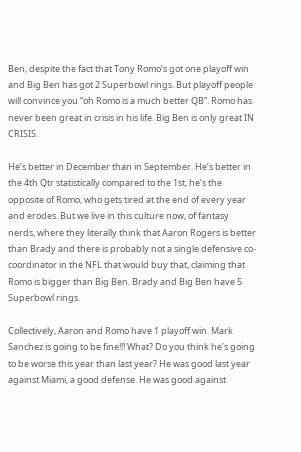Ben, despite the fact that Tony Romo’s got one playoff win and Big Ben has got 2 Superbowl rings. But playoff people will convince you “oh Romo is a much better QB”. Romo has never been great in crisis in his life. Big Ben is only great IN CRISIS.

He’s better in December than in September. He’s better in the 4th Qtr statistically compared to the 1st, he’s the opposite of Romo, who gets tired at the end of every year and erodes. But we live in this culture now, of fantasy nerds, where they literally think that Aaron Rogers is better than Brady and there is probably not a single defensive co-coordinator in the NFL that would buy that, claiming that Romo is bigger than Big Ben. Brady and Big Ben have 5 Superbowl rings.

Collectively, Aaron and Romo have 1 playoff win. Mark Sanchez is going to be fine!!! What? Do you think he’s going to be worse this year than last year? He was good last year against Miami, a good defense. He was good against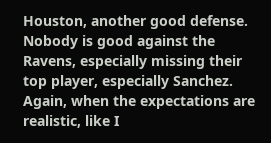Houston, another good defense. Nobody is good against the Ravens, especially missing their top player, especially Sanchez. Again, when the expectations are realistic, like I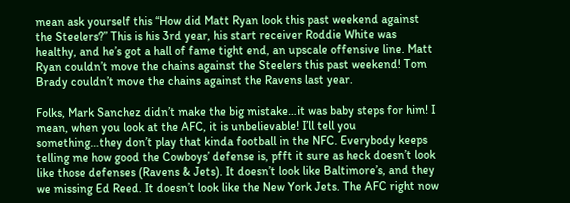mean ask yourself this “How did Matt Ryan look this past weekend against the Steelers?” This is his 3rd year, his start receiver Roddie White was healthy, and he’s got a hall of fame tight end, an upscale offensive line. Matt Ryan couldn’t move the chains against the Steelers this past weekend! Tom Brady couldn’t move the chains against the Ravens last year.

Folks, Mark Sanchez didn’t make the big mistake…it was baby steps for him! I mean, when you look at the AFC, it is unbelievable! I’ll tell you something…they don’t play that kinda football in the NFC. Everybody keeps telling me how good the Cowboys’ defense is, pfft it sure as heck doesn’t look like those defenses (Ravens & Jets). It doesn’t look like Baltimore’s, and they we missing Ed Reed. It doesn’t look like the New York Jets. The AFC right now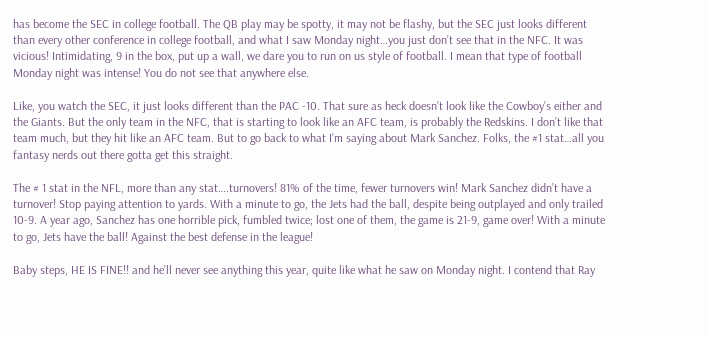has become the SEC in college football. The QB play may be spotty, it may not be flashy, but the SEC just looks different than every other conference in college football, and what I saw Monday night…you just don’t see that in the NFC. It was vicious! Intimidating, 9 in the box, put up a wall, we dare you to run on us style of football. I mean that type of football Monday night was intense! You do not see that anywhere else.

Like, you watch the SEC, it just looks different than the PAC -10. That sure as heck doesn’t look like the Cowboy’s either and the Giants. But the only team in the NFC, that is starting to look like an AFC team, is probably the Redskins. I don’t like that team much, but they hit like an AFC team. But to go back to what I’m saying about Mark Sanchez. Folks, the #1 stat…all you fantasy nerds out there gotta get this straight.

The # 1 stat in the NFL, more than any stat….turnovers! 81% of the time, fewer turnovers win! Mark Sanchez didn’t have a turnover! Stop paying attention to yards. With a minute to go, the Jets had the ball, despite being outplayed and only trailed 10-9. A year ago, Sanchez has one horrible pick, fumbled twice; lost one of them, the game is 21-9, game over! With a minute to go, Jets have the ball! Against the best defense in the league!

Baby steps, HE IS FINE!! and he’ll never see anything this year, quite like what he saw on Monday night. I contend that Ray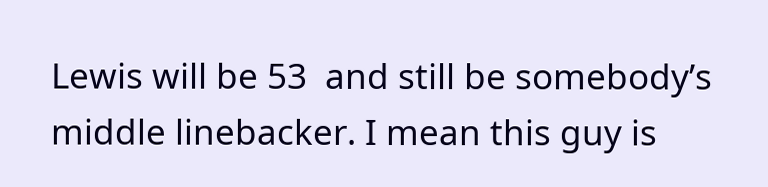Lewis will be 53  and still be somebody’s middle linebacker. I mean this guy is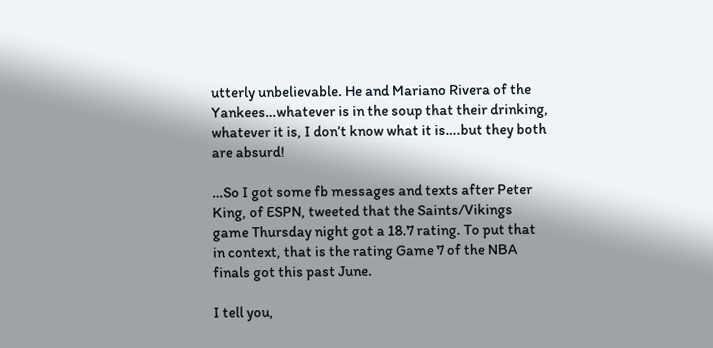utterly unbelievable. He and Mariano Rivera of the Yankees…whatever is in the soup that their drinking, whatever it is, I don’t know what it is….but they both are absurd!

…So I got some fb messages and texts after Peter King, of ESPN, tweeted that the Saints/Vikings game Thursday night got a 18.7 rating. To put that in context, that is the rating Game 7 of the NBA finals got this past June.

I tell you,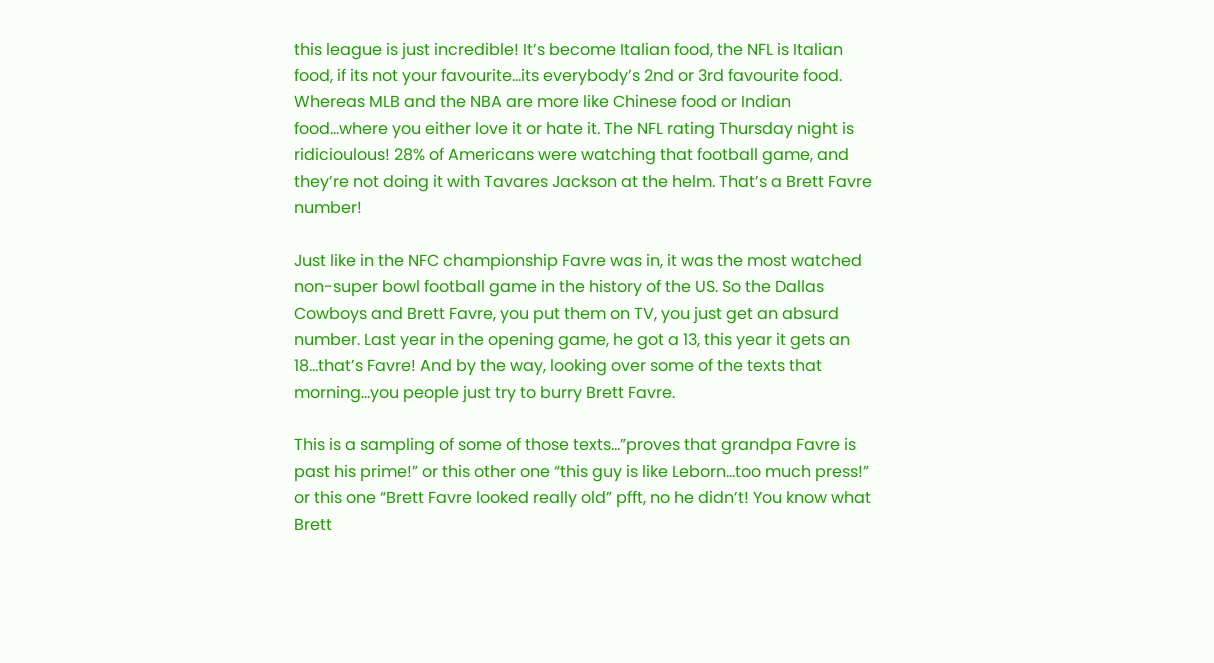this league is just incredible! It’s become Italian food, the NFL is Italian food, if its not your favourite…its everybody’s 2nd or 3rd favourite food. Whereas MLB and the NBA are more like Chinese food or Indian food…where you either love it or hate it. The NFL rating Thursday night is ridicioulous! 28% of Americans were watching that football game, and they’re not doing it with Tavares Jackson at the helm. That’s a Brett Favre number!

Just like in the NFC championship Favre was in, it was the most watched non-super bowl football game in the history of the US. So the Dallas Cowboys and Brett Favre, you put them on TV, you just get an absurd number. Last year in the opening game, he got a 13, this year it gets an 18…that’s Favre! And by the way, looking over some of the texts that morning…you people just try to burry Brett Favre.

This is a sampling of some of those texts…”proves that grandpa Favre is past his prime!” or this other one “this guy is like Leborn…too much press!” or this one “Brett Favre looked really old” pfft, no he didn’t! You know what Brett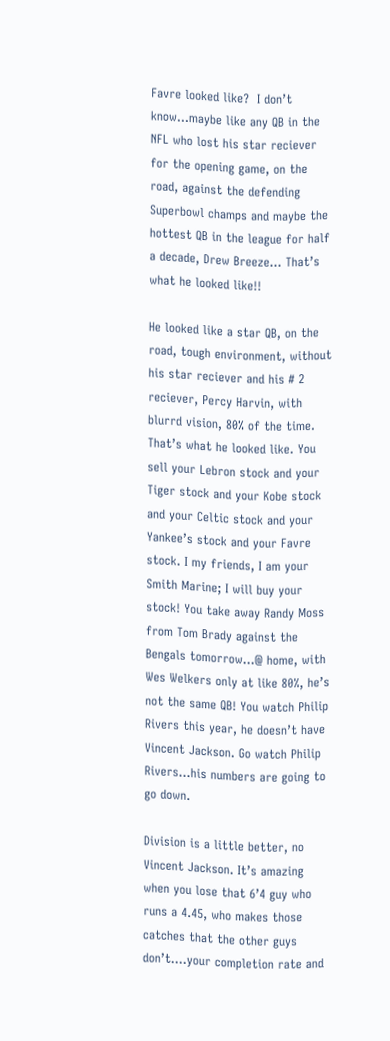Favre looked like?  I don’t know…maybe like any QB in the NFL who lost his star reciever for the opening game, on the road, against the defending Superbowl champs and maybe the hottest QB in the league for half a decade, Drew Breeze… That’s what he looked like!!

He looked like a star QB, on the road, tough environment, without his star reciever and his # 2 reciever, Percy Harvin, with blurrd vision, 80% of the time. That’s what he looked like. You sell your Lebron stock and your Tiger stock and your Kobe stock and your Celtic stock and your Yankee’s stock and your Favre stock. I my friends, I am your Smith Marine; I will buy your stock! You take away Randy Moss from Tom Brady against the Bengals tomorrow…@ home, with Wes Welkers only at like 80%, he’s not the same QB! You watch Philip Rivers this year, he doesn’t have Vincent Jackson. Go watch Philip Rivers…his numbers are going to go down.

Division is a little better, no Vincent Jackson. It’s amazing when you lose that 6’4 guy who runs a 4.45, who makes those catches that the other guys don’t….your completion rate and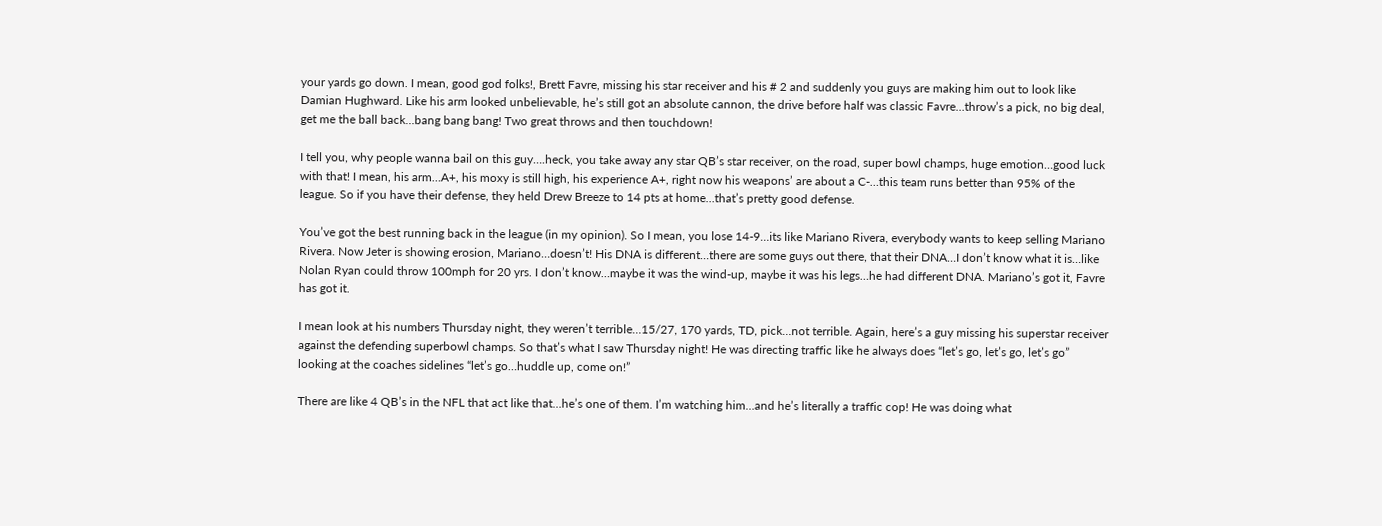your yards go down. I mean, good god folks!, Brett Favre, missing his star receiver and his # 2 and suddenly you guys are making him out to look like Damian Hughward. Like his arm looked unbelievable, he’s still got an absolute cannon, the drive before half was classic Favre…throw’s a pick, no big deal, get me the ball back…bang bang bang! Two great throws and then touchdown!

I tell you, why people wanna bail on this guy….heck, you take away any star QB’s star receiver, on the road, super bowl champs, huge emotion…good luck with that! I mean, his arm…A+, his moxy is still high, his experience A+, right now his weapons’ are about a C-…this team runs better than 95% of the league. So if you have their defense, they held Drew Breeze to 14 pts at home…that’s pretty good defense.

You’ve got the best running back in the league (in my opinion). So I mean, you lose 14-9…its like Mariano Rivera, everybody wants to keep selling Mariano Rivera. Now Jeter is showing erosion, Mariano…doesn’t! His DNA is different…there are some guys out there, that their DNA…I don’t know what it is…like Nolan Ryan could throw 100mph for 20 yrs. I don’t know…maybe it was the wind-up, maybe it was his legs…he had different DNA. Mariano’s got it, Favre has got it.

I mean look at his numbers Thursday night, they weren’t terrible…15/27, 170 yards, TD, pick…not terrible. Again, here’s a guy missing his superstar receiver against the defending superbowl champs. So that’s what I saw Thursday night! He was directing traffic like he always does “let’s go, let’s go, let’s go” looking at the coaches sidelines “let’s go…huddle up, come on!”

There are like 4 QB’s in the NFL that act like that…he’s one of them. I’m watching him…and he’s literally a traffic cop! He was doing what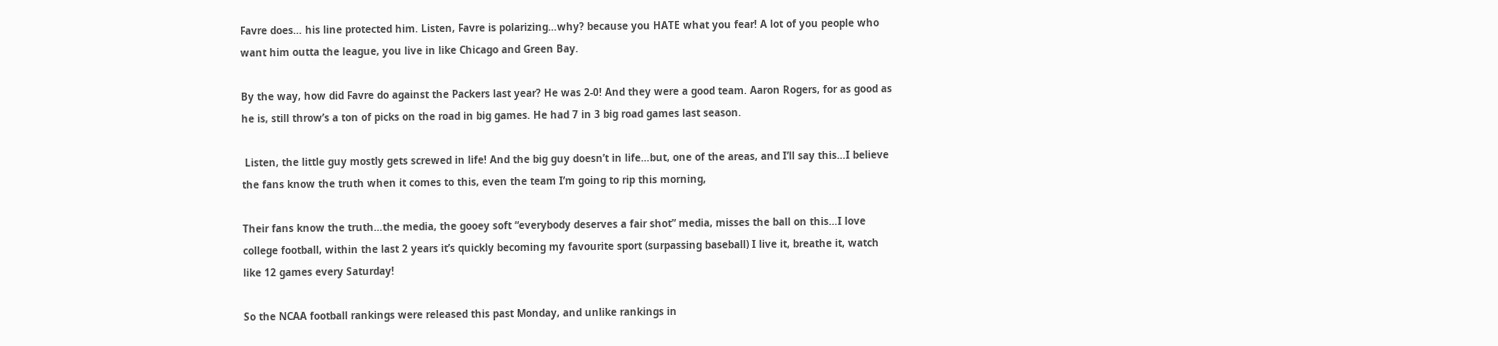Favre does… his line protected him. Listen, Favre is polarizing…why? because you HATE what you fear! A lot of you people who want him outta the league, you live in like Chicago and Green Bay.

By the way, how did Favre do against the Packers last year? He was 2-0! And they were a good team. Aaron Rogers, for as good as he is, still throw’s a ton of picks on the road in big games. He had 7 in 3 big road games last season.

 Listen, the little guy mostly gets screwed in life! And the big guy doesn’t in life…but, one of the areas, and I’ll say this…I believe the fans know the truth when it comes to this, even the team I’m going to rip this morning,

Their fans know the truth…the media, the gooey soft “everybody deserves a fair shot” media, misses the ball on this…I love college football, within the last 2 years it’s quickly becoming my favourite sport (surpassing baseball) I live it, breathe it, watch like 12 games every Saturday!

So the NCAA football rankings were released this past Monday, and unlike rankings in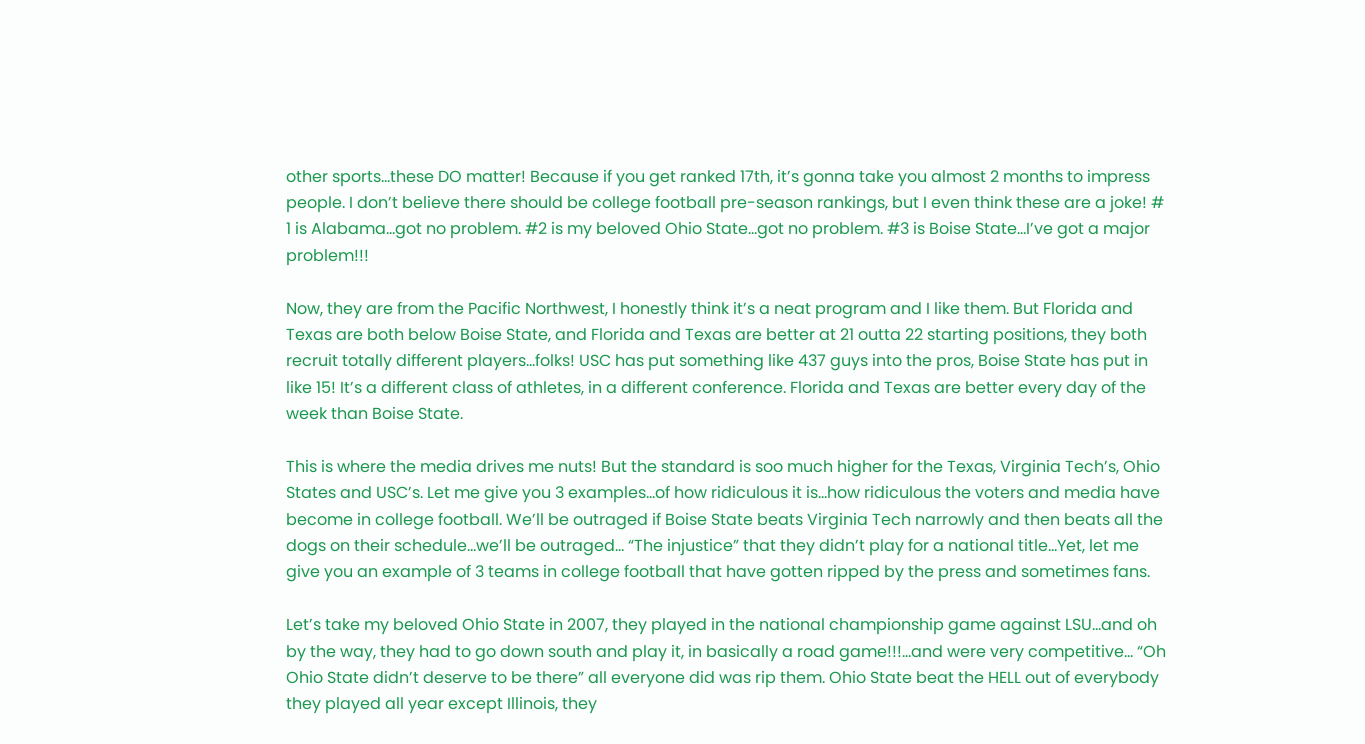other sports…these DO matter! Because if you get ranked 17th, it’s gonna take you almost 2 months to impress people. I don’t believe there should be college football pre-season rankings, but I even think these are a joke! # 1 is Alabama…got no problem. #2 is my beloved Ohio State…got no problem. #3 is Boise State…I’ve got a major problem!!!

Now, they are from the Pacific Northwest, I honestly think it’s a neat program and I like them. But Florida and Texas are both below Boise State, and Florida and Texas are better at 21 outta 22 starting positions, they both recruit totally different players…folks! USC has put something like 437 guys into the pros, Boise State has put in like 15! It’s a different class of athletes, in a different conference. Florida and Texas are better every day of the week than Boise State.

This is where the media drives me nuts! But the standard is soo much higher for the Texas, Virginia Tech’s, Ohio States and USC’s. Let me give you 3 examples…of how ridiculous it is…how ridiculous the voters and media have become in college football. We’ll be outraged if Boise State beats Virginia Tech narrowly and then beats all the dogs on their schedule…we’ll be outraged… “The injustice” that they didn’t play for a national title…Yet, let me give you an example of 3 teams in college football that have gotten ripped by the press and sometimes fans.

Let’s take my beloved Ohio State in 2007, they played in the national championship game against LSU…and oh by the way, they had to go down south and play it, in basically a road game!!!…and were very competitive… “Oh Ohio State didn’t deserve to be there” all everyone did was rip them. Ohio State beat the HELL out of everybody they played all year except Illinois, they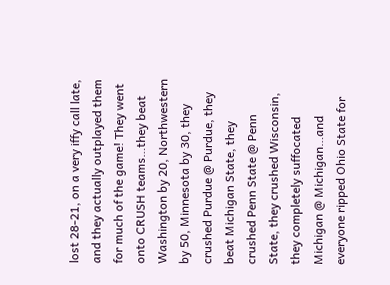lost 28-21, on a very iffy call late, and they actually outplayed them for much of the game! They went onto CRUSH teams…they beat Washington by 20, Northwestern by 50, Minnesota by 30, they crushed Purdue @ Purdue, they beat Michigan State, they crushed Penn State @ Penn State, they crushed Wisconsin, they completely suffocated Michigan @ Michigan…and everyone ripped Ohio State for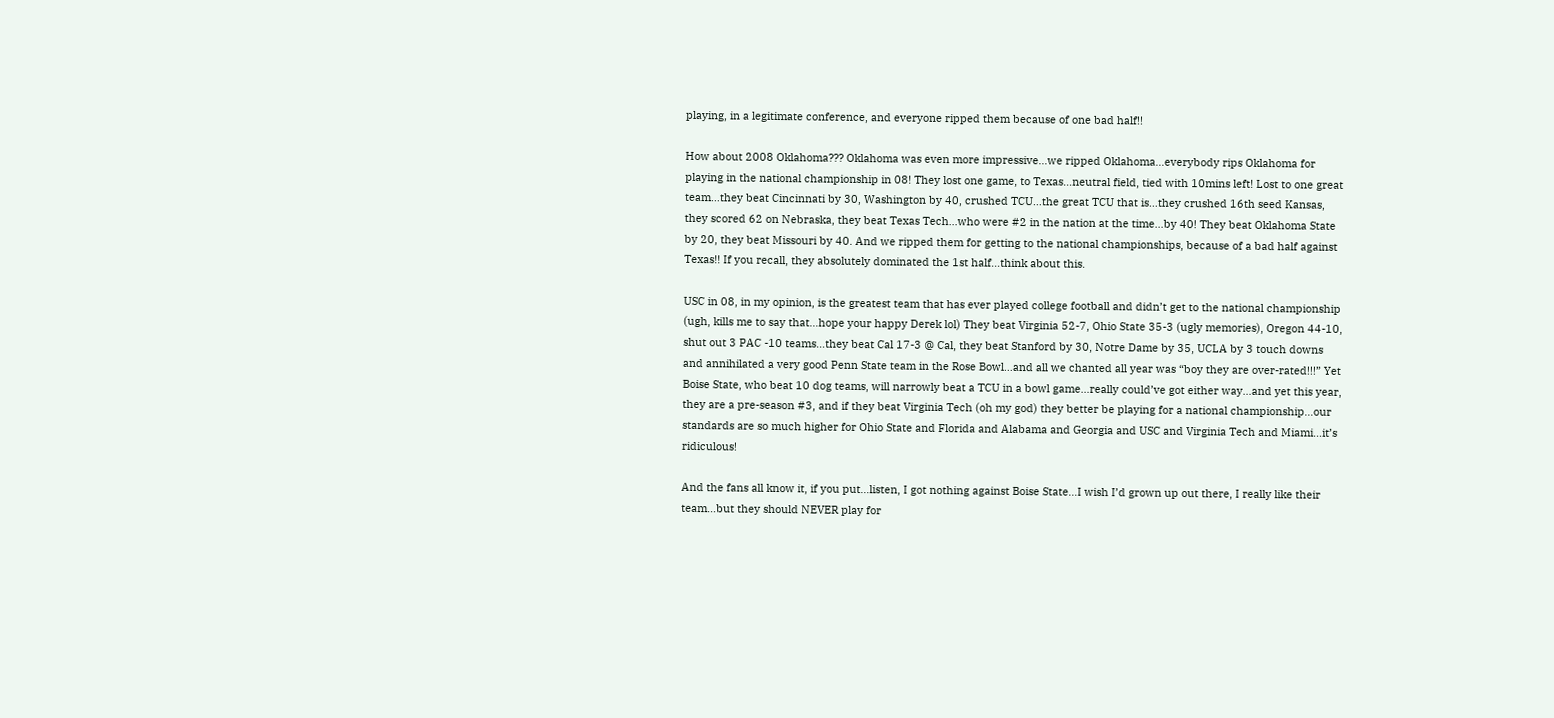playing, in a legitimate conference, and everyone ripped them because of one bad half!!

How about 2008 Oklahoma??? Oklahoma was even more impressive…we ripped Oklahoma…everybody rips Oklahoma for playing in the national championship in 08! They lost one game, to Texas…neutral field, tied with 10mins left! Lost to one great team…they beat Cincinnati by 30, Washington by 40, crushed TCU…the great TCU that is…they crushed 16th seed Kansas, they scored 62 on Nebraska, they beat Texas Tech…who were #2 in the nation at the time…by 40! They beat Oklahoma State by 20, they beat Missouri by 40. And we ripped them for getting to the national championships, because of a bad half against Texas!! If you recall, they absolutely dominated the 1st half…think about this.

USC in 08, in my opinion, is the greatest team that has ever played college football and didn’t get to the national championship (ugh, kills me to say that…hope your happy Derek lol) They beat Virginia 52-7, Ohio State 35-3 (ugly memories), Oregon 44-10, shut out 3 PAC -10 teams…they beat Cal 17-3 @ Cal, they beat Stanford by 30, Notre Dame by 35, UCLA by 3 touch downs and annihilated a very good Penn State team in the Rose Bowl…and all we chanted all year was “boy they are over-rated!!!” Yet Boise State, who beat 10 dog teams, will narrowly beat a TCU in a bowl game…really could’ve got either way…and yet this year, they are a pre-season #3, and if they beat Virginia Tech (oh my god) they better be playing for a national championship…our standards are so much higher for Ohio State and Florida and Alabama and Georgia and USC and Virginia Tech and Miami…it’s ridiculous!

And the fans all know it, if you put…listen, I got nothing against Boise State…I wish I’d grown up out there, I really like their team…but they should NEVER play for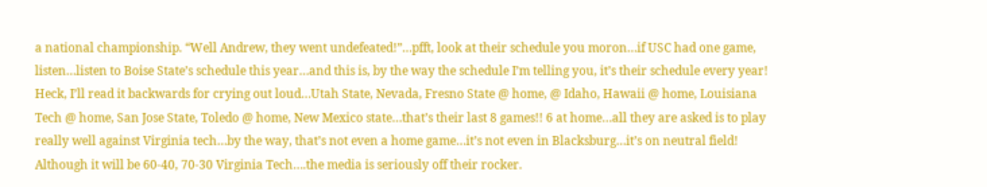a national championship. “Well Andrew, they went undefeated!”…pfft, look at their schedule you moron…if USC had one game, listen…listen to Boise State’s schedule this year…and this is, by the way the schedule I’m telling you, it’s their schedule every year! Heck, I’ll read it backwards for crying out loud…Utah State, Nevada, Fresno State @ home, @ Idaho, Hawaii @ home, Louisiana Tech @ home, San Jose State, Toledo @ home, New Mexico state…that’s their last 8 games!! 6 at home…all they are asked is to play really well against Virginia tech…by the way, that’s not even a home game…it’s not even in Blacksburg…it’s on neutral field! Although it will be 60-40, 70-30 Virginia Tech….the media is seriously off their rocker.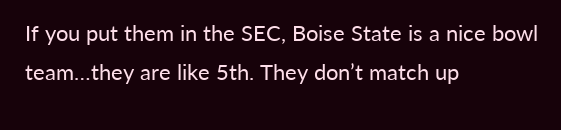If you put them in the SEC, Boise State is a nice bowl team…they are like 5th. They don’t match up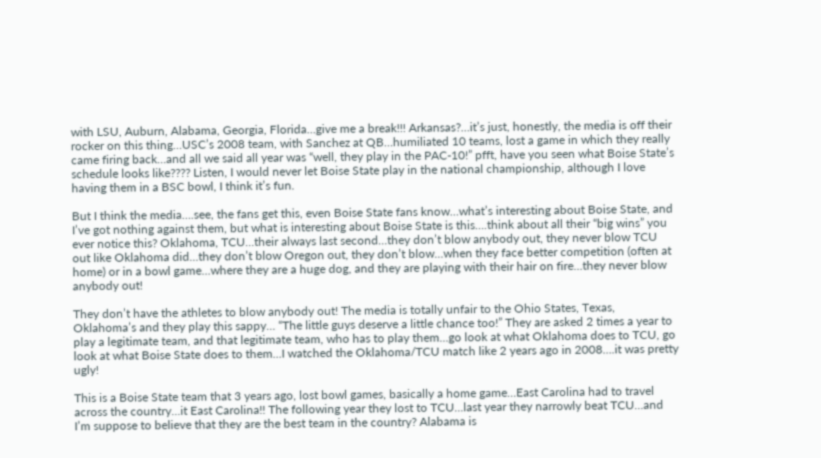with LSU, Auburn, Alabama, Georgia, Florida…give me a break!!! Arkansas?…it’s just, honestly, the media is off their rocker on this thing…USC’s 2008 team, with Sanchez at QB…humiliated 10 teams, lost a game in which they really came firing back…and all we said all year was “well, they play in the PAC-10!” pfft, have you seen what Boise State’s schedule looks like???? Listen, I would never let Boise State play in the national championship, although I love having them in a BSC bowl, I think it’s fun.

But I think the media….see, the fans get this, even Boise State fans know…what’s interesting about Boise State, and I’ve got nothing against them, but what is interesting about Boise State is this….think about all their “big wins” you ever notice this? Oklahoma, TCU…their always last second…they don’t blow anybody out, they never blow TCU out like Oklahoma did…they don’t blow Oregon out, they don’t blow…when they face better competition (often at home) or in a bowl game…where they are a huge dog, and they are playing with their hair on fire…they never blow anybody out!

They don’t have the athletes to blow anybody out! The media is totally unfair to the Ohio States, Texas, Oklahoma’s and they play this sappy… “The little guys deserve a little chance too!” They are asked 2 times a year to play a legitimate team, and that legitimate team, who has to play them…go look at what Oklahoma does to TCU, go look at what Boise State does to them…I watched the Oklahoma/TCU match like 2 years ago in 2008….it was pretty ugly!

This is a Boise State team that 3 years ago, lost bowl games, basically a home game…East Carolina had to travel across the country…it East Carolina!! The following year they lost to TCU…last year they narrowly beat TCU…and I’m suppose to believe that they are the best team in the country? Alabama is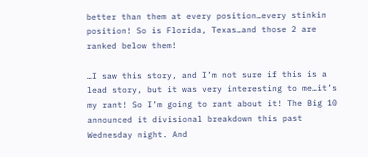better than them at every position…every stinkin position! So is Florida, Texas…and those 2 are ranked below them!

…I saw this story, and I’m not sure if this is a lead story, but it was very interesting to me…it’s my rant! So I’m going to rant about it! The Big 10 announced it divisional breakdown this past Wednesday night. And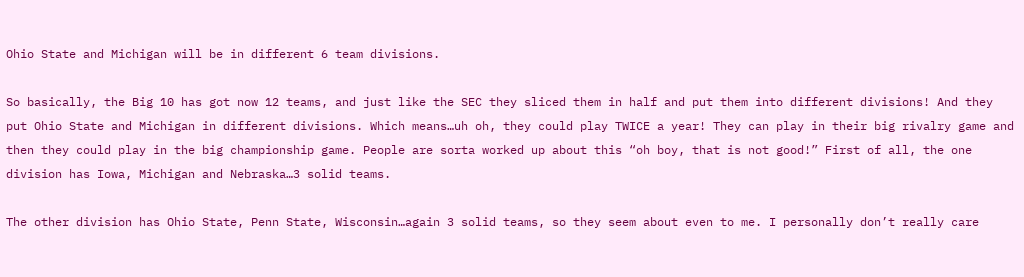Ohio State and Michigan will be in different 6 team divisions.

So basically, the Big 10 has got now 12 teams, and just like the SEC they sliced them in half and put them into different divisions! And they put Ohio State and Michigan in different divisions. Which means…uh oh, they could play TWICE a year! They can play in their big rivalry game and then they could play in the big championship game. People are sorta worked up about this “oh boy, that is not good!” First of all, the one division has Iowa, Michigan and Nebraska…3 solid teams.

The other division has Ohio State, Penn State, Wisconsin…again 3 solid teams, so they seem about even to me. I personally don’t really care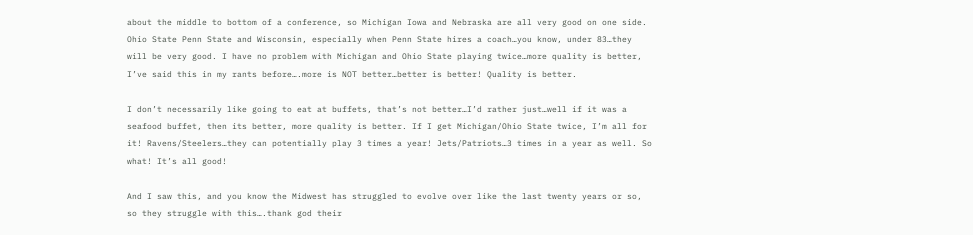about the middle to bottom of a conference, so Michigan Iowa and Nebraska are all very good on one side. Ohio State Penn State and Wisconsin, especially when Penn State hires a coach…you know, under 83…they will be very good. I have no problem with Michigan and Ohio State playing twice…more quality is better, I’ve said this in my rants before….more is NOT better…better is better! Quality is better.

I don’t necessarily like going to eat at buffets, that’s not better…I’d rather just…well if it was a seafood buffet, then its better, more quality is better. If I get Michigan/Ohio State twice, I’m all for it! Ravens/Steelers…they can potentially play 3 times a year! Jets/Patriots…3 times in a year as well. So what! It’s all good!

And I saw this, and you know the Midwest has struggled to evolve over like the last twenty years or so, so they struggle with this….thank god their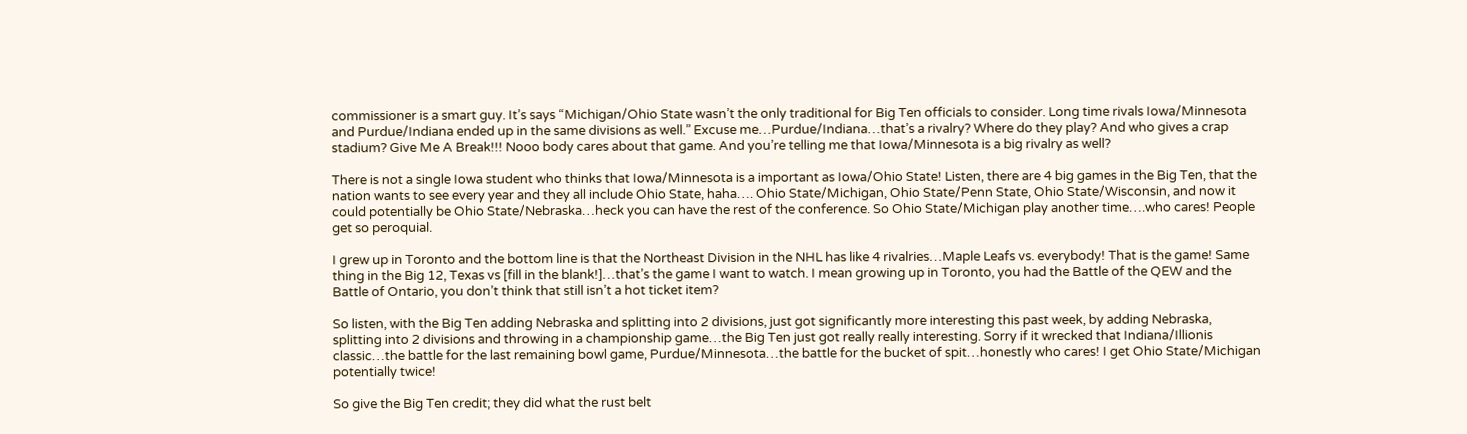commissioner is a smart guy. It’s says “Michigan/Ohio State wasn’t the only traditional for Big Ten officials to consider. Long time rivals Iowa/Minnesota and Purdue/Indiana ended up in the same divisions as well.” Excuse me…Purdue/Indiana…that’s a rivalry? Where do they play? And who gives a crap stadium? Give Me A Break!!! Nooo body cares about that game. And you’re telling me that Iowa/Minnesota is a big rivalry as well?

There is not a single Iowa student who thinks that Iowa/Minnesota is a important as Iowa/Ohio State! Listen, there are 4 big games in the Big Ten, that the nation wants to see every year and they all include Ohio State, haha…. Ohio State/Michigan, Ohio State/Penn State, Ohio State/Wisconsin, and now it could potentially be Ohio State/Nebraska…heck you can have the rest of the conference. So Ohio State/Michigan play another time….who cares! People get so peroquial.

I grew up in Toronto and the bottom line is that the Northeast Division in the NHL has like 4 rivalries…Maple Leafs vs. everybody! That is the game! Same thing in the Big 12, Texas vs [fill in the blank!]…that’s the game I want to watch. I mean growing up in Toronto, you had the Battle of the QEW and the Battle of Ontario, you don’t think that still isn’t a hot ticket item?

So listen, with the Big Ten adding Nebraska and splitting into 2 divisions, just got significantly more interesting this past week, by adding Nebraska, splitting into 2 divisions and throwing in a championship game…the Big Ten just got really really interesting. Sorry if it wrecked that Indiana/Illionis classic…the battle for the last remaining bowl game, Purdue/Minnesota…the battle for the bucket of spit…honestly who cares! I get Ohio State/Michigan potentially twice!

So give the Big Ten credit; they did what the rust belt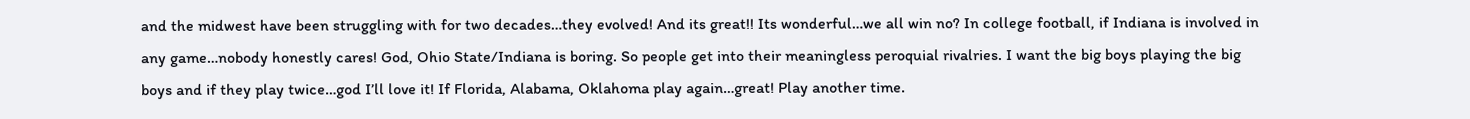and the midwest have been struggling with for two decades…they evolved! And its great!! Its wonderful…we all win no? In college football, if Indiana is involved in any game…nobody honestly cares! God, Ohio State/Indiana is boring. So people get into their meaningless peroquial rivalries. I want the big boys playing the big boys and if they play twice…god I’ll love it! If Florida, Alabama, Oklahoma play again…great! Play another time.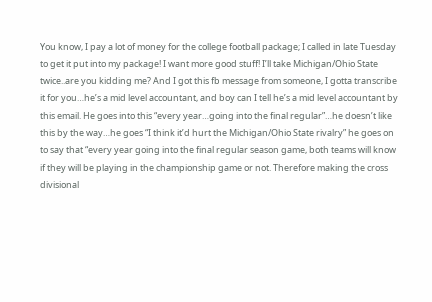You know, I pay a lot of money for the college football package; I called in late Tuesday to get it put into my package! I want more good stuff! I’ll take Michigan/Ohio State twice..are you kidding me? And I got this fb message from someone, I gotta transcribe it for you…he’s a mid level accountant, and boy can I tell he’s a mid level accountant by this email. He goes into this “every year…going into the final regular”…he doesn’t like this by the way…he goes “I think it’d hurt the Michigan/Ohio State rivalry” he goes on to say that “every year going into the final regular season game, both teams will know if they will be playing in the championship game or not. Therefore making the cross divisional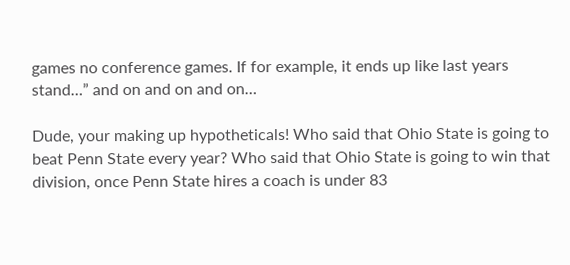games no conference games. If for example, it ends up like last years stand…” and on and on and on…

Dude, your making up hypotheticals! Who said that Ohio State is going to beat Penn State every year? Who said that Ohio State is going to win that division, once Penn State hires a coach is under 83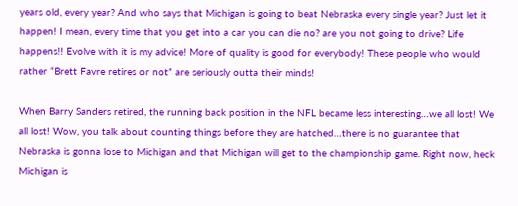years old, every year? And who says that Michigan is going to beat Nebraska every single year? Just let it happen! I mean, every time that you get into a car you can die no? are you not going to drive? Life happens!! Evolve with it is my advice! More of quality is good for everybody! These people who would rather “Brett Favre retires or not” are seriously outta their minds!

When Barry Sanders retired, the running back position in the NFL became less interesting…we all lost! We all lost! Wow, you talk about counting things before they are hatched…there is no guarantee that Nebraska is gonna lose to Michigan and that Michigan will get to the championship game. Right now, heck Michigan is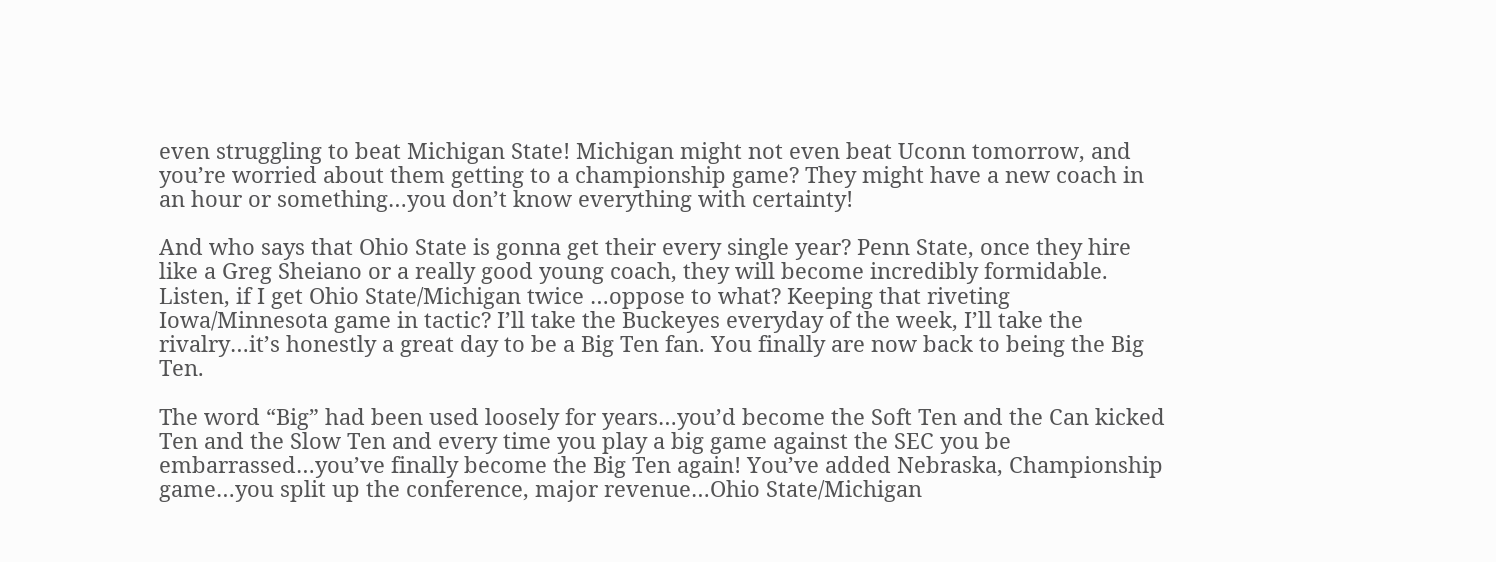even struggling to beat Michigan State! Michigan might not even beat Uconn tomorrow, and you’re worried about them getting to a championship game? They might have a new coach in an hour or something…you don’t know everything with certainty!

And who says that Ohio State is gonna get their every single year? Penn State, once they hire like a Greg Sheiano or a really good young coach, they will become incredibly formidable. Listen, if I get Ohio State/Michigan twice …oppose to what? Keeping that riveting Iowa/Minnesota game in tactic? I’ll take the Buckeyes everyday of the week, I’ll take the rivalry…it’s honestly a great day to be a Big Ten fan. You finally are now back to being the Big Ten.

The word “Big” had been used loosely for years…you’d become the Soft Ten and the Can kicked Ten and the Slow Ten and every time you play a big game against the SEC you be embarrassed…you’ve finally become the Big Ten again! You’ve added Nebraska, Championship game…you split up the conference, major revenue…Ohio State/Michigan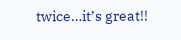twice…it’s great!!